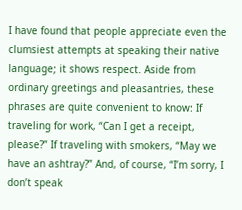I have found that people appreciate even the clumsiest attempts at speaking their native language; it shows respect. Aside from ordinary greetings and pleasantries, these phrases are quite convenient to know: If traveling for work, “Can I get a receipt, please?” If traveling with smokers, “May we have an ashtray?” And, of course, “I’m sorry, I don’t speak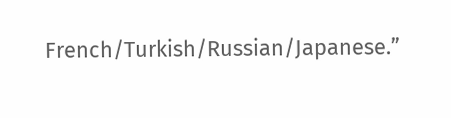French/Turkish/Russian/Japanese.”